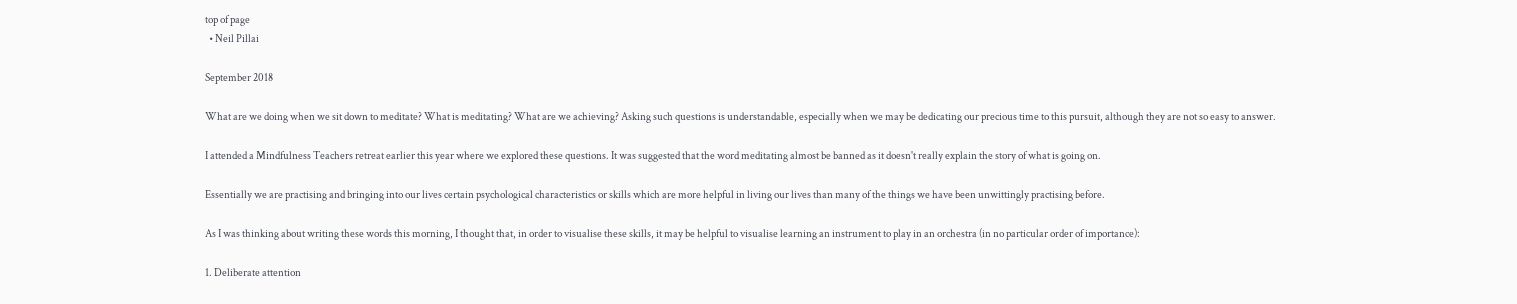top of page
  • Neil Pillai

September 2018

What are we doing when we sit down to meditate? What is meditating? What are we achieving? Asking such questions is understandable, especially when we may be dedicating our precious time to this pursuit, although they are not so easy to answer.

I attended a Mindfulness Teachers retreat earlier this year where we explored these questions. It was suggested that the word meditating almost be banned as it doesn't really explain the story of what is going on.

Essentially we are practising and bringing into our lives certain psychological characteristics or skills which are more helpful in living our lives than many of the things we have been unwittingly practising before.

As I was thinking about writing these words this morning, I thought that, in order to visualise these skills, it may be helpful to visualise learning an instrument to play in an orchestra (in no particular order of importance):

1. Deliberate attention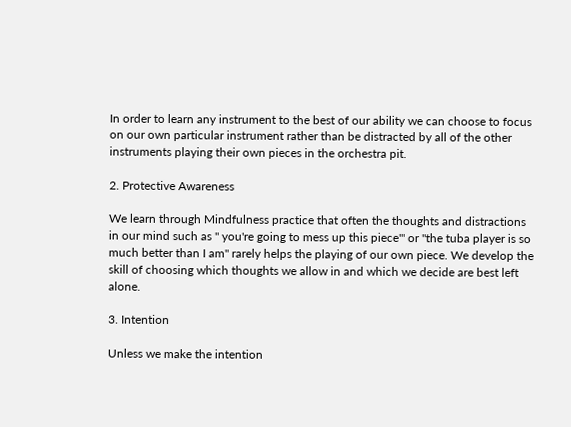In order to learn any instrument to the best of our ability we can choose to focus on our own particular instrument rather than be distracted by all of the other instruments playing their own pieces in the orchestra pit.

2. Protective Awareness

We learn through Mindfulness practice that often the thoughts and distractions in our mind such as " you're going to mess up this piece'" or "the tuba player is so much better than I am" rarely helps the playing of our own piece. We develop the skill of choosing which thoughts we allow in and which we decide are best left alone.

3. Intention

Unless we make the intention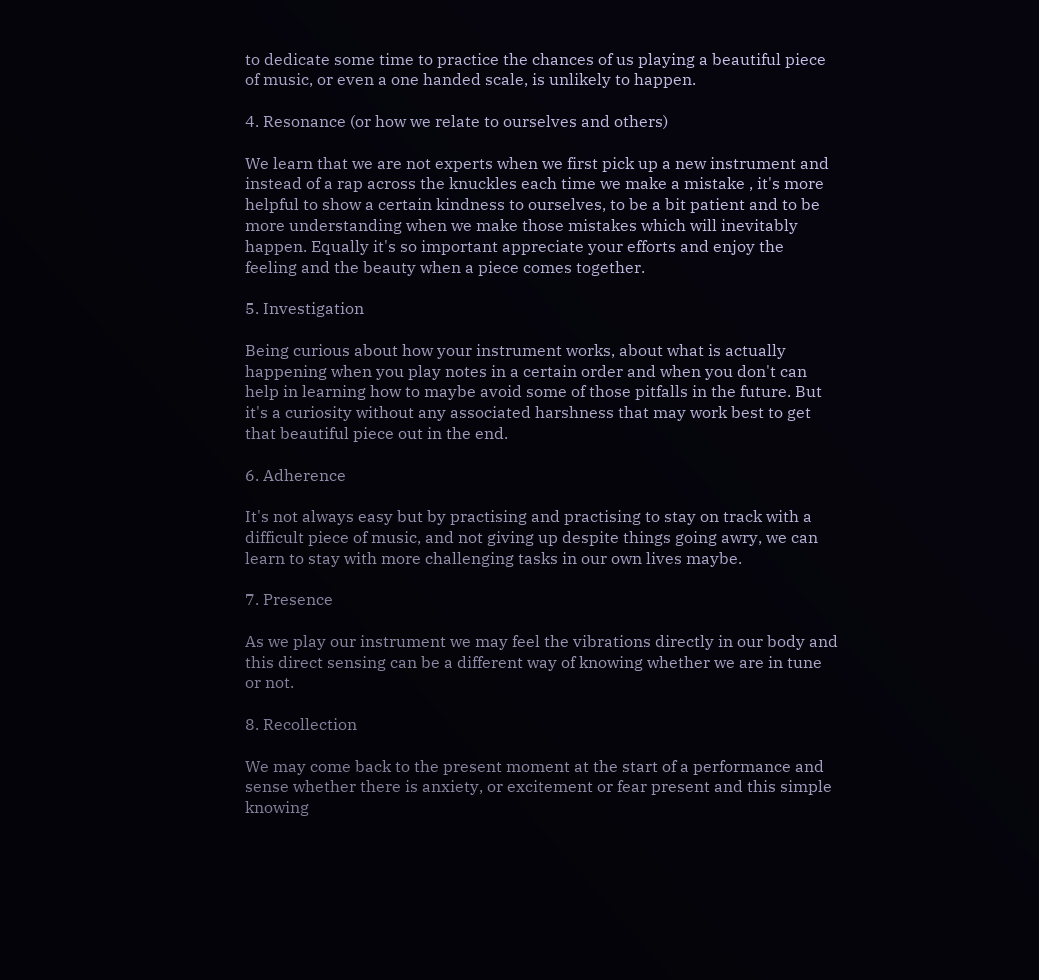to dedicate some time to practice the chances of us playing a beautiful piece of music, or even a one handed scale, is unlikely to happen.

4. Resonance (or how we relate to ourselves and others)

We learn that we are not experts when we first pick up a new instrument and instead of a rap across the knuckles each time we make a mistake , it's more helpful to show a certain kindness to ourselves, to be a bit patient and to be more understanding when we make those mistakes which will inevitably happen. Equally it's so important appreciate your efforts and enjoy the feeling and the beauty when a piece comes together.

5. Investigation

Being curious about how your instrument works, about what is actually happening when you play notes in a certain order and when you don't can help in learning how to maybe avoid some of those pitfalls in the future. But it's a curiosity without any associated harshness that may work best to get that beautiful piece out in the end.

6. Adherence

It's not always easy but by practising and practising to stay on track with a difficult piece of music, and not giving up despite things going awry, we can learn to stay with more challenging tasks in our own lives maybe.

7. Presence

As we play our instrument we may feel the vibrations directly in our body and this direct sensing can be a different way of knowing whether we are in tune or not.

8. Recollection

We may come back to the present moment at the start of a performance and sense whether there is anxiety, or excitement or fear present and this simple knowing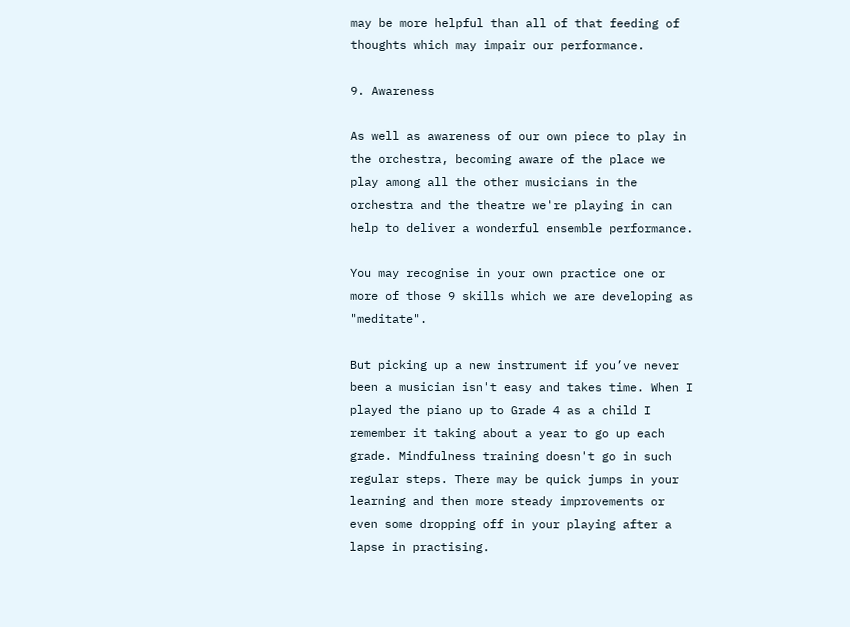may be more helpful than all of that feeding of thoughts which may impair our performance.

9. Awareness

As well as awareness of our own piece to play in the orchestra, becoming aware of the place we play among all the other musicians in the orchestra and the theatre we're playing in can help to deliver a wonderful ensemble performance.

You may recognise in your own practice one or more of those 9 skills which we are developing as "meditate".

But picking up a new instrument if you’ve never been a musician isn't easy and takes time. When I played the piano up to Grade 4 as a child I remember it taking about a year to go up each grade. Mindfulness training doesn't go in such regular steps. There may be quick jumps in your learning and then more steady improvements or even some dropping off in your playing after a lapse in practising.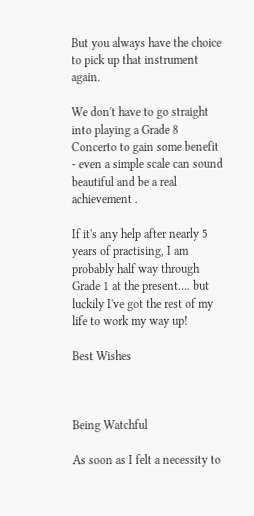But you always have the choice to pick up that instrument again.

We don't have to go straight into playing a Grade 8 Concerto to gain some benefit - even a simple scale can sound beautiful and be a real achievement .

If it's any help after nearly 5 years of practising, I am probably half way through Grade 1 at the present…. but luckily I've got the rest of my life to work my way up!

Best Wishes



Being Watchful

As soon as I felt a necessity to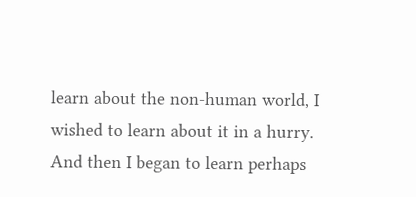learn about the non-human world, I wished to learn about it in a hurry. And then I began to learn perhaps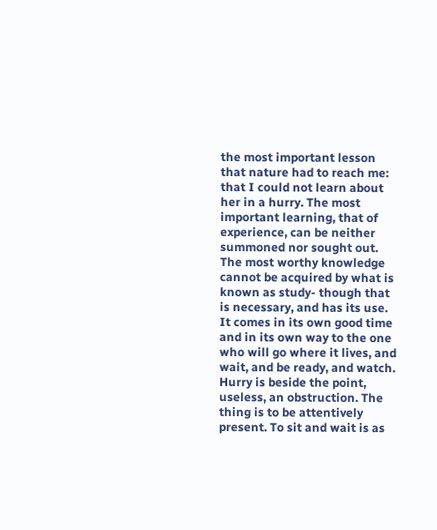the most important lesson that nature had to reach me: that I could not learn about her in a hurry. The most important learning, that of experience, can be neither summoned nor sought out. The most worthy knowledge cannot be acquired by what is known as study- though that is necessary, and has its use. It comes in its own good time and in its own way to the one who will go where it lives, and wait, and be ready, and watch. Hurry is beside the point, useless, an obstruction. The thing is to be attentively present. To sit and wait is as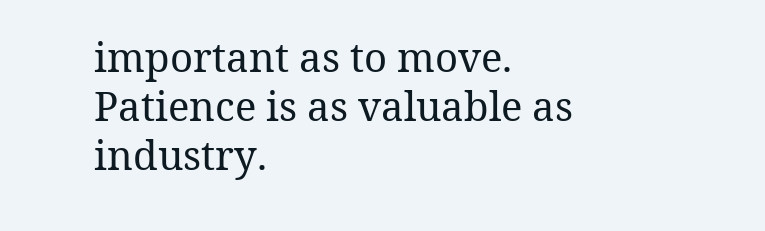important as to move. Patience is as valuable as industry.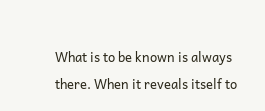What is to be known is always there. When it reveals itself to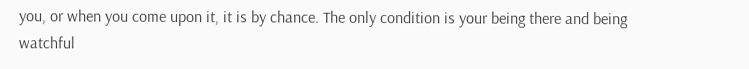you, or when you come upon it, it is by chance. The only condition is your being there and being watchful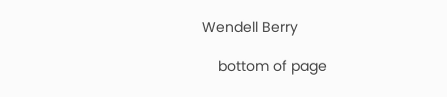Wendell Berry

    bottom of page